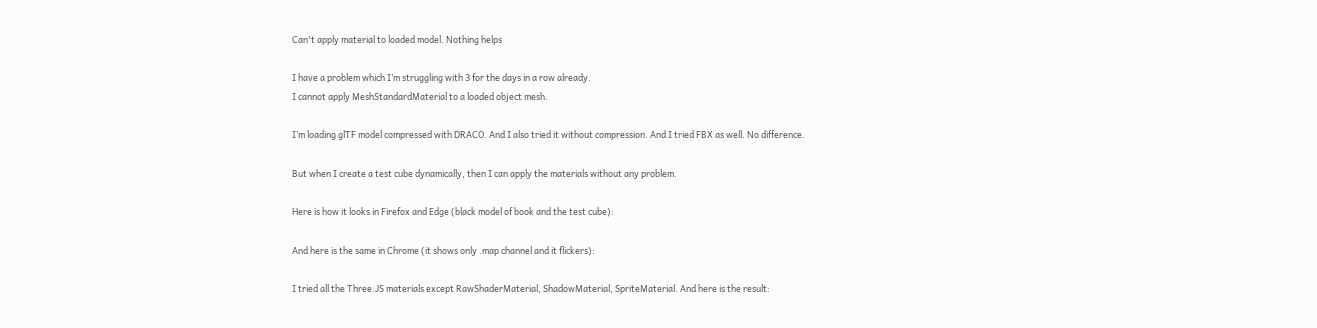Can't apply material to loaded model. Nothing helps

I have a problem which I’m struggling with 3 for the days in a row already.
I cannot apply MeshStandardMaterial to a loaded object mesh.

I’m loading glTF model compressed with DRACO. And I also tried it without compression. And I tried FBX as well. No difference.

But when I create a test cube dynamically, then I can apply the materials without any problem.

Here is how it looks in Firefox and Edge (black model of book and the test cube):

And here is the same in Chrome (it shows only .map channel and it flickers):

I tried all the Three.JS materials except RawShaderMaterial, ShadowMaterial, SpriteMaterial. And here is the result: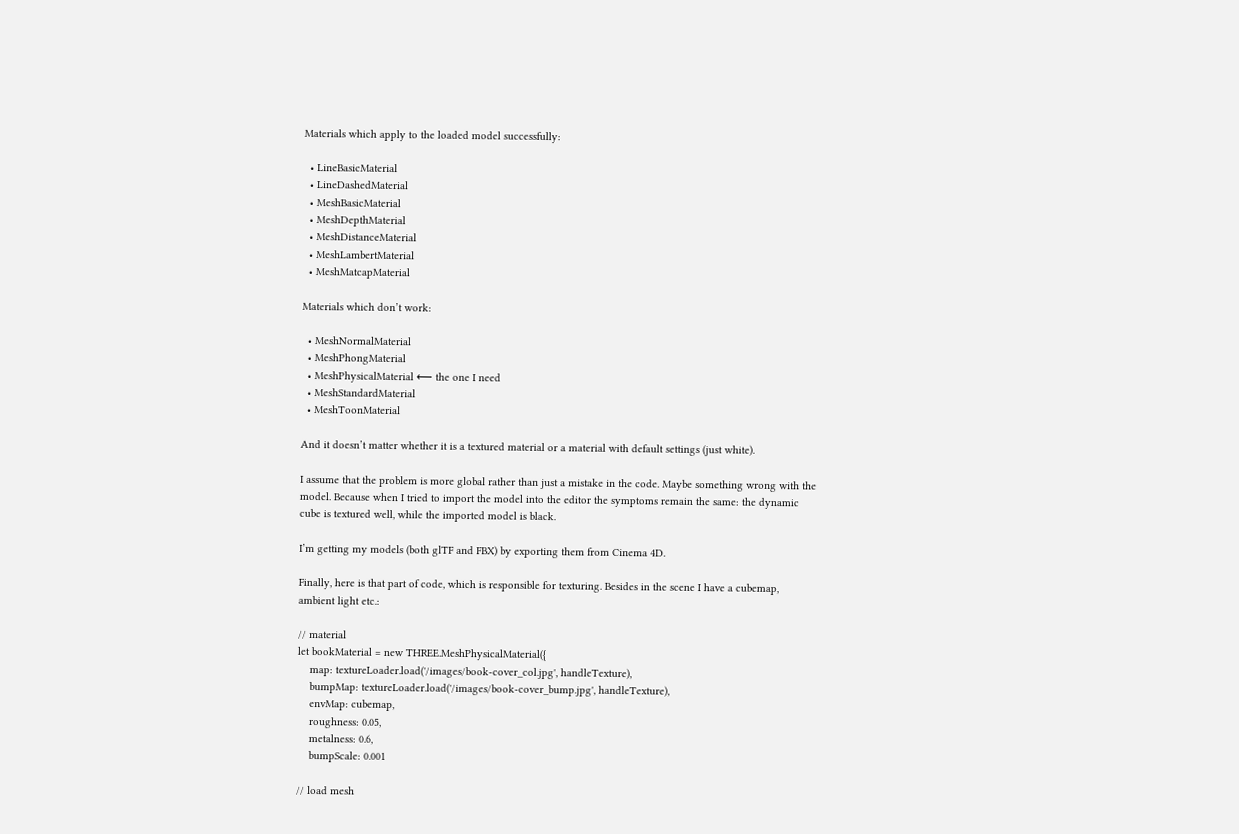Materials which apply to the loaded model successfully:

  • LineBasicMaterial
  • LineDashedMaterial
  • MeshBasicMaterial
  • MeshDepthMaterial
  • MeshDistanceMaterial
  • MeshLambertMaterial
  • MeshMatcapMaterial

Materials which don’t work:

  • MeshNormalMaterial
  • MeshPhongMaterial
  • MeshPhysicalMaterial ⟵ the one I need
  • MeshStandardMaterial
  • MeshToonMaterial

And it doesn’t matter whether it is a textured material or a material with default settings (just white).

I assume that the problem is more global rather than just a mistake in the code. Maybe something wrong with the model. Because when I tried to import the model into the editor the symptoms remain the same: the dynamic cube is textured well, while the imported model is black.

I’m getting my models (both glTF and FBX) by exporting them from Cinema 4D.

Finally, here is that part of code, which is responsible for texturing. Besides in the scene I have a cubemap, ambient light etc.:

// material
let bookMaterial = new THREE.MeshPhysicalMaterial({
    map: textureLoader.load('/images/book-cover_col.jpg', handleTexture),
    bumpMap: textureLoader.load('/images/book-cover_bump.jpg', handleTexture),
    envMap: cubemap,
    roughness: 0.05,
    metalness: 0.6,
    bumpScale: 0.001

// load mesh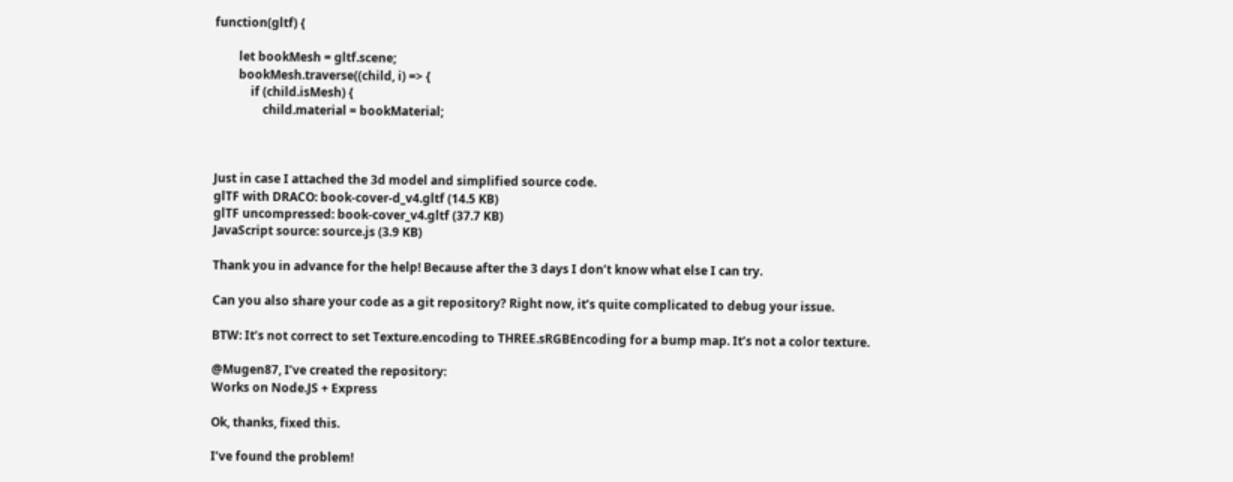function(gltf) {

        let bookMesh = gltf.scene;
        bookMesh.traverse((child, i) => {
            if (child.isMesh) {
                child.material = bookMaterial;



Just in case I attached the 3d model and simplified source code.
glTF with DRACO: book-cover-d_v4.gltf (14.5 KB)
glTF uncompressed: book-cover_v4.gltf (37.7 KB)
JavaScript source: source.js (3.9 KB)

Thank you in advance for the help! Because after the 3 days I don’t know what else I can try.

Can you also share your code as a git repository? Right now, it’s quite complicated to debug your issue.

BTW: It’s not correct to set Texture.encoding to THREE.sRGBEncoding for a bump map. It’s not a color texture.

@Mugen87, I’ve created the repository:
Works on Node.JS + Express

Ok, thanks, fixed this.

I’ve found the problem!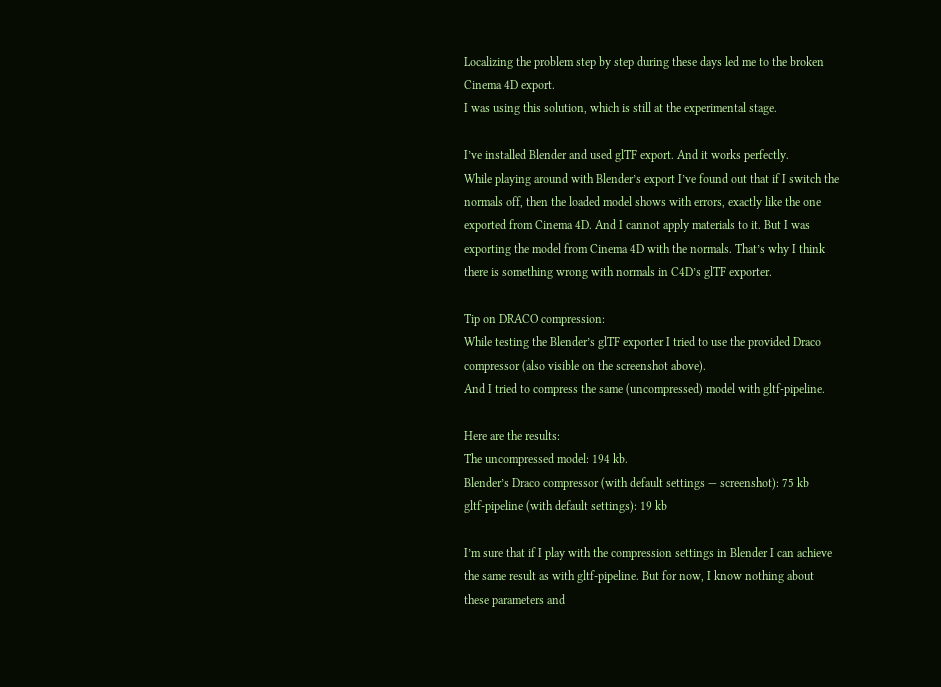Localizing the problem step by step during these days led me to the broken Cinema 4D export.
I was using this solution, which is still at the experimental stage.

I’ve installed Blender and used glTF export. And it works perfectly.
While playing around with Blender’s export I’ve found out that if I switch the normals off, then the loaded model shows with errors, exactly like the one exported from Cinema 4D. And I cannot apply materials to it. But I was exporting the model from Cinema 4D with the normals. That’s why I think there is something wrong with normals in C4D’s glTF exporter.

Tip on DRACO compression:
While testing the Blender’s glTF exporter I tried to use the provided Draco compressor (also visible on the screenshot above).
And I tried to compress the same (uncompressed) model with gltf-pipeline.

Here are the results:
The uncompressed model: 194 kb.
Blender’s Draco compressor (with default settings — screenshot): 75 kb
gltf-pipeline (with default settings): 19 kb

I’m sure that if I play with the compression settings in Blender I can achieve the same result as with gltf-pipeline. But for now, I know nothing about these parameters and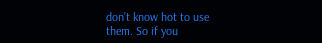don’t know hot to use them. So if you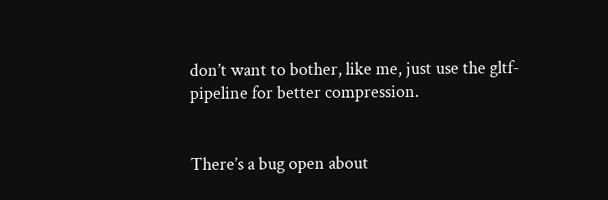don’t want to bother, like me, just use the gltf-pipeline for better compression.


There’s a bug open about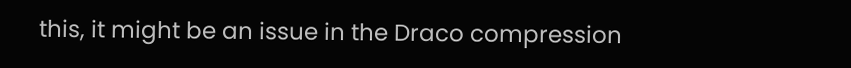this, it might be an issue in the Draco compression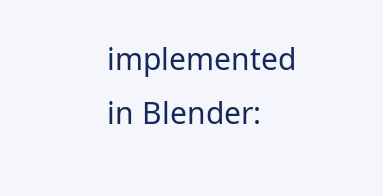implemented in Blender: